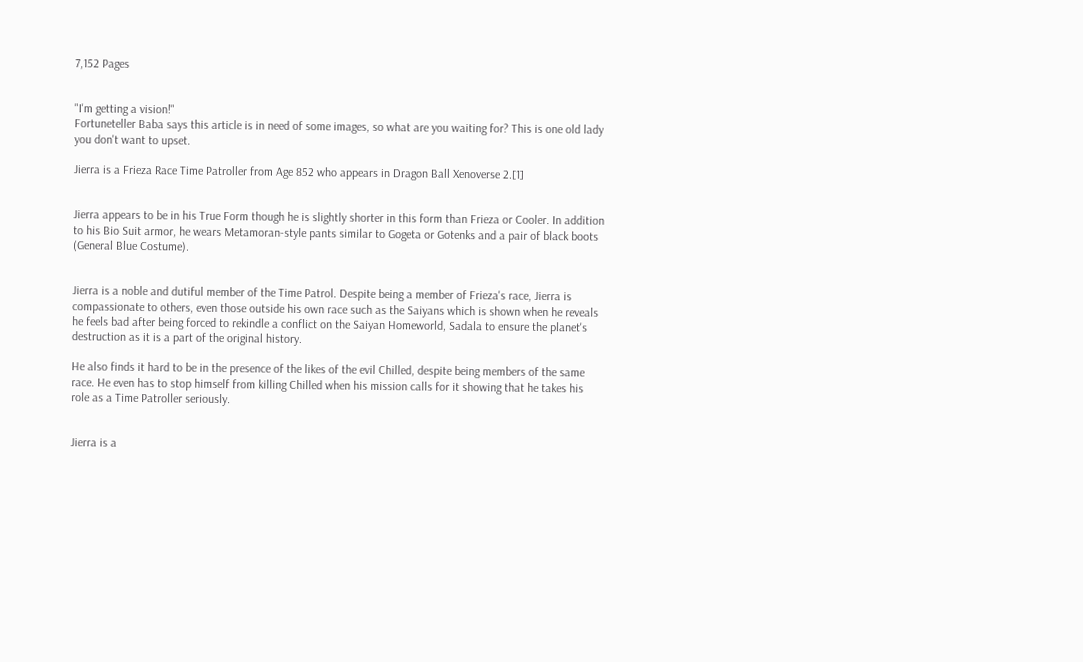7,152 Pages


"I'm getting a vision!"
Fortuneteller Baba says this article is in need of some images, so what are you waiting for? This is one old lady you don't want to upset.

Jierra is a Frieza Race Time Patroller from Age 852 who appears in Dragon Ball Xenoverse 2.[1]


Jierra appears to be in his True Form though he is slightly shorter in this form than Frieza or Cooler. In addition to his Bio Suit armor, he wears Metamoran-style pants similar to Gogeta or Gotenks and a pair of black boots (General Blue Costume).


Jierra is a noble and dutiful member of the Time Patrol. Despite being a member of Frieza's race, Jierra is compassionate to others, even those outside his own race such as the Saiyans which is shown when he reveals he feels bad after being forced to rekindle a conflict on the Saiyan Homeworld, Sadala to ensure the planet's destruction as it is a part of the original history.

He also finds it hard to be in the presence of the likes of the evil Chilled, despite being members of the same race. He even has to stop himself from killing Chilled when his mission calls for it showing that he takes his role as a Time Patroller seriously.


Jierra is a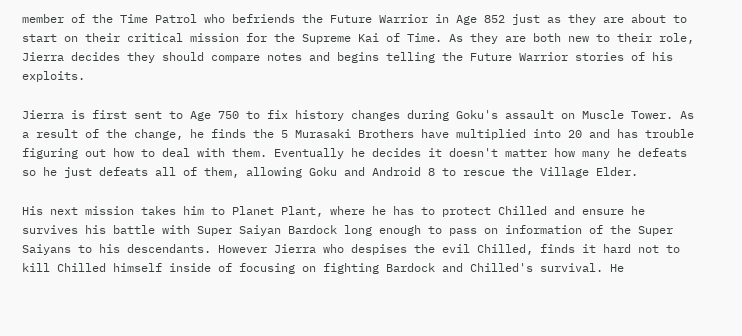member of the Time Patrol who befriends the Future Warrior in Age 852 just as they are about to start on their critical mission for the Supreme Kai of Time. As they are both new to their role, Jierra decides they should compare notes and begins telling the Future Warrior stories of his exploits.

Jierra is first sent to Age 750 to fix history changes during Goku's assault on Muscle Tower. As a result of the change, he finds the 5 Murasaki Brothers have multiplied into 20 and has trouble figuring out how to deal with them. Eventually he decides it doesn't matter how many he defeats so he just defeats all of them, allowing Goku and Android 8 to rescue the Village Elder.

His next mission takes him to Planet Plant, where he has to protect Chilled and ensure he survives his battle with Super Saiyan Bardock long enough to pass on information of the Super Saiyans to his descendants. However Jierra who despises the evil Chilled, finds it hard not to kill Chilled himself inside of focusing on fighting Bardock and Chilled's survival. He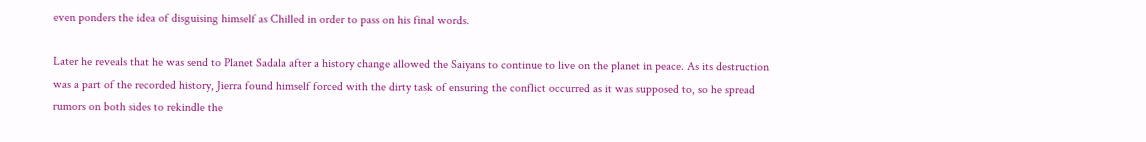even ponders the idea of disguising himself as Chilled in order to pass on his final words.

Later he reveals that he was send to Planet Sadala after a history change allowed the Saiyans to continue to live on the planet in peace. As its destruction was a part of the recorded history, Jierra found himself forced with the dirty task of ensuring the conflict occurred as it was supposed to, so he spread rumors on both sides to rekindle the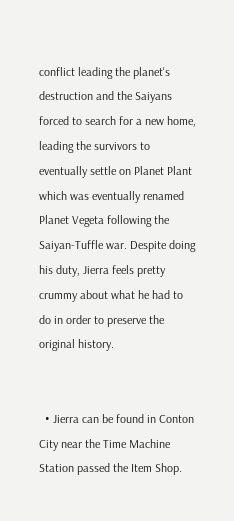conflict leading the planet's destruction and the Saiyans forced to search for a new home, leading the survivors to eventually settle on Planet Plant which was eventually renamed Planet Vegeta following the Saiyan-Tuffle war. Despite doing his duty, Jierra feels pretty crummy about what he had to do in order to preserve the original history.


  • Jierra can be found in Conton City near the Time Machine Station passed the Item Shop.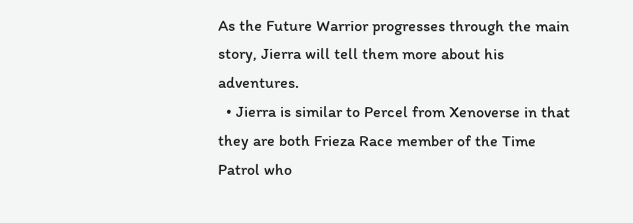As the Future Warrior progresses through the main story, Jierra will tell them more about his adventures.
  • Jierra is similar to Percel from Xenoverse in that they are both Frieza Race member of the Time Patrol who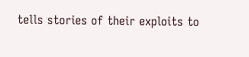tells stories of their exploits to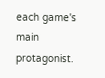each game's main protagonist.